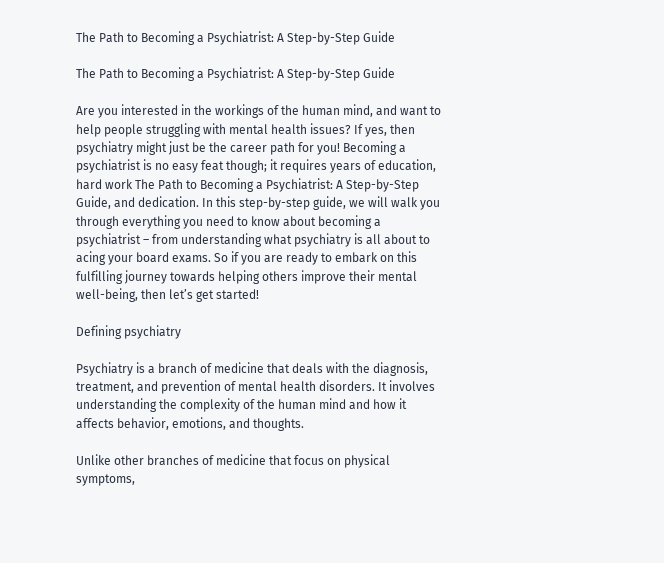The Path to Becoming a Psychiatrist: A Step-by-Step Guide

The Path to Becoming a Psychiatrist: A Step-by-Step Guide

Are you interested in the workings of the human mind, and want to help people struggling with mental health issues? If yes, then psychiatry might just be the career path for you! Becoming a psychiatrist is no easy feat though; it requires years of education, hard work The Path to Becoming a Psychiatrist: A Step-by-Step Guide, and dedication. In this step-by-step guide, we will walk you through everything you need to know about becoming a psychiatrist – from understanding what psychiatry is all about to acing your board exams. So if you are ready to embark on this fulfilling journey towards helping others improve their mental well-being, then let’s get started!

Defining psychiatry

Psychiatry is a branch of medicine that deals with the diagnosis, treatment, and prevention of mental health disorders. It involves understanding the complexity of the human mind and how it affects behavior, emotions, and thoughts.

Unlike other branches of medicine that focus on physical symptoms,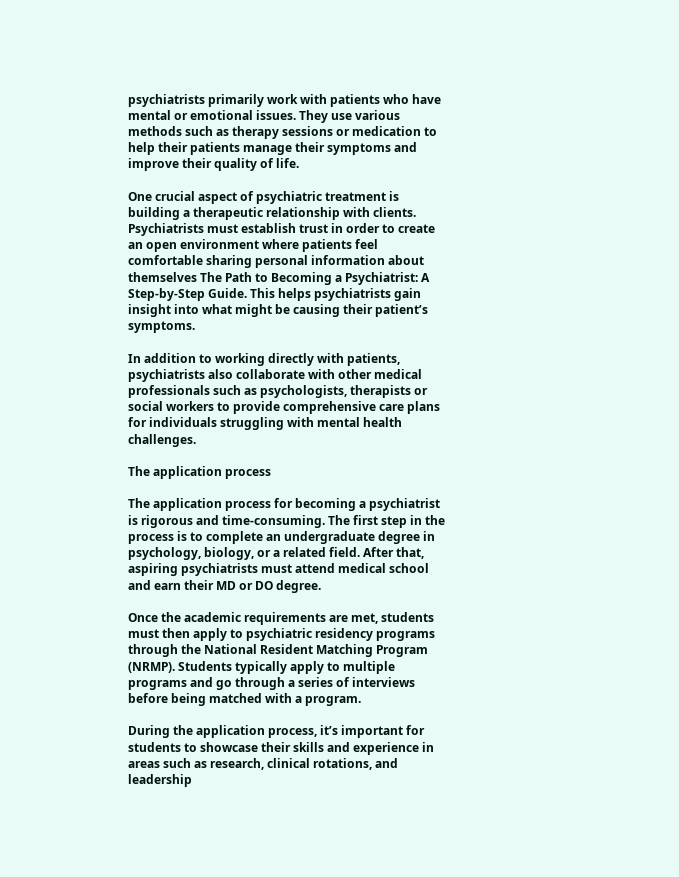psychiatrists primarily work with patients who have mental or emotional issues. They use various methods such as therapy sessions or medication to help their patients manage their symptoms and improve their quality of life.

One crucial aspect of psychiatric treatment is building a therapeutic relationship with clients. Psychiatrists must establish trust in order to create an open environment where patients feel comfortable sharing personal information about themselves The Path to Becoming a Psychiatrist: A Step-by-Step Guide. This helps psychiatrists gain insight into what might be causing their patient’s symptoms.

In addition to working directly with patients, psychiatrists also collaborate with other medical professionals such as psychologists, therapists or social workers to provide comprehensive care plans for individuals struggling with mental health challenges.

The application process

The application process for becoming a psychiatrist is rigorous and time-consuming. The first step in the process is to complete an undergraduate degree in psychology, biology, or a related field. After that, aspiring psychiatrists must attend medical school and earn their MD or DO degree.

Once the academic requirements are met, students must then apply to psychiatric residency programs through the National Resident Matching Program (NRMP). Students typically apply to multiple programs and go through a series of interviews before being matched with a program.

During the application process, it’s important for students to showcase their skills and experience in areas such as research, clinical rotations, and leadership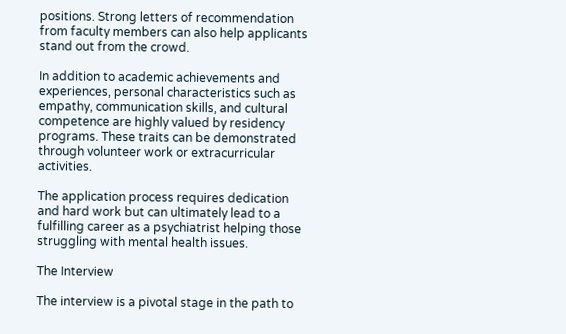positions. Strong letters of recommendation from faculty members can also help applicants stand out from the crowd.

In addition to academic achievements and experiences, personal characteristics such as empathy, communication skills, and cultural competence are highly valued by residency programs. These traits can be demonstrated through volunteer work or extracurricular activities.

The application process requires dedication and hard work but can ultimately lead to a fulfilling career as a psychiatrist helping those struggling with mental health issues.

The Interview

The interview is a pivotal stage in the path to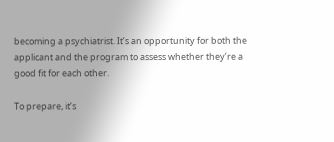becoming a psychiatrist. It’s an opportunity for both the applicant and the program to assess whether they’re a good fit for each other.

To prepare, it’s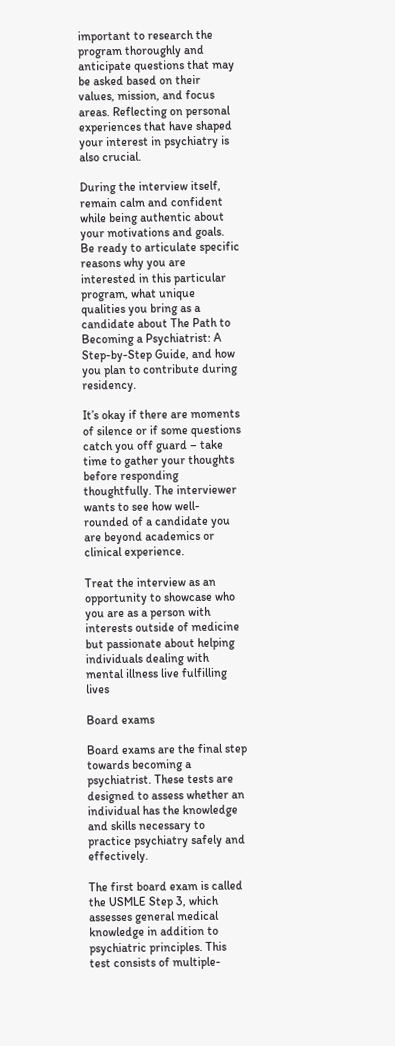important to research the program thoroughly and anticipate questions that may be asked based on their values, mission, and focus areas. Reflecting on personal experiences that have shaped your interest in psychiatry is also crucial.

During the interview itself, remain calm and confident while being authentic about your motivations and goals. Be ready to articulate specific reasons why you are interested in this particular program, what unique qualities you bring as a candidate about The Path to Becoming a Psychiatrist: A Step-by-Step Guide, and how you plan to contribute during residency.

It’s okay if there are moments of silence or if some questions catch you off guard – take time to gather your thoughts before responding thoughtfully. The interviewer wants to see how well-rounded of a candidate you are beyond academics or clinical experience.

Treat the interview as an opportunity to showcase who you are as a person with interests outside of medicine but passionate about helping individuals dealing with mental illness live fulfilling lives

Board exams

Board exams are the final step towards becoming a psychiatrist. These tests are designed to assess whether an individual has the knowledge and skills necessary to practice psychiatry safely and effectively.

The first board exam is called the USMLE Step 3, which assesses general medical knowledge in addition to psychiatric principles. This test consists of multiple-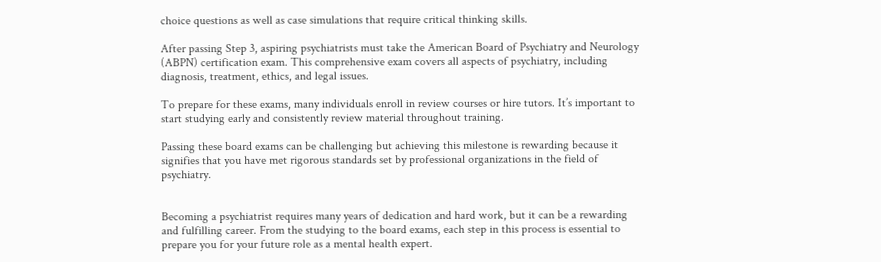choice questions as well as case simulations that require critical thinking skills.

After passing Step 3, aspiring psychiatrists must take the American Board of Psychiatry and Neurology (ABPN) certification exam. This comprehensive exam covers all aspects of psychiatry, including diagnosis, treatment, ethics, and legal issues.

To prepare for these exams, many individuals enroll in review courses or hire tutors. It’s important to start studying early and consistently review material throughout training.

Passing these board exams can be challenging but achieving this milestone is rewarding because it signifies that you have met rigorous standards set by professional organizations in the field of psychiatry.


Becoming a psychiatrist requires many years of dedication and hard work, but it can be a rewarding and fulfilling career. From the studying to the board exams, each step in this process is essential to prepare you for your future role as a mental health expert.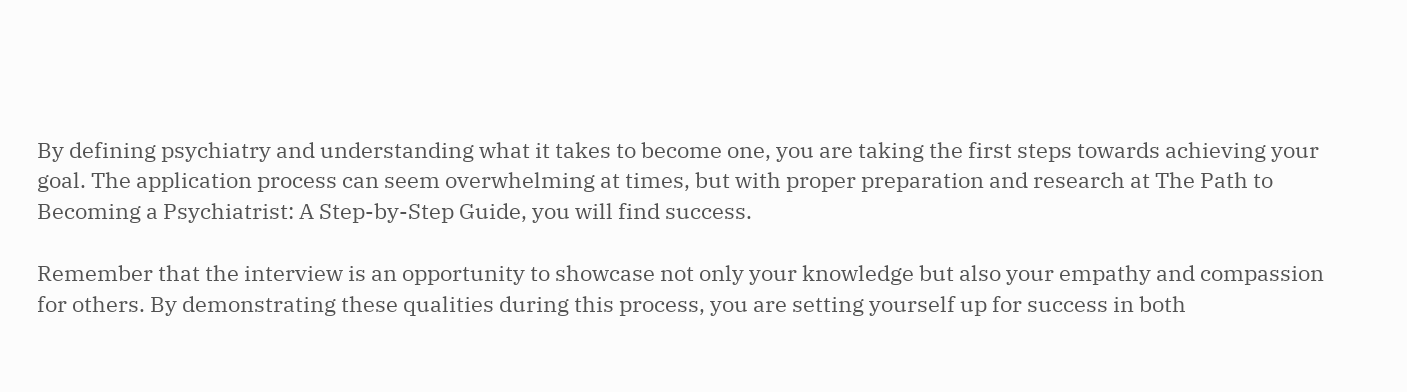By defining psychiatry and understanding what it takes to become one, you are taking the first steps towards achieving your goal. The application process can seem overwhelming at times, but with proper preparation and research at The Path to Becoming a Psychiatrist: A Step-by-Step Guide, you will find success.

Remember that the interview is an opportunity to showcase not only your knowledge but also your empathy and compassion for others. By demonstrating these qualities during this process, you are setting yourself up for success in both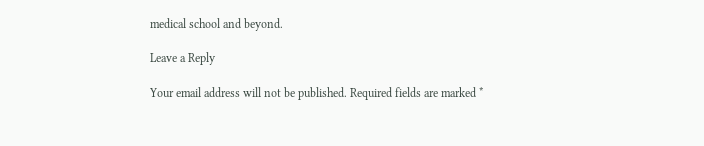medical school and beyond.

Leave a Reply

Your email address will not be published. Required fields are marked *